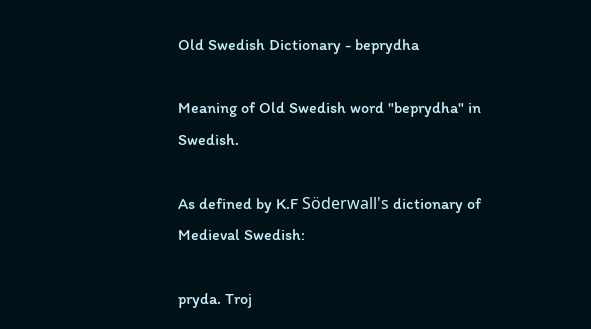Old Swedish Dictionary - beprydha

Meaning of Old Swedish word "beprydha" in Swedish.

As defined by K.F Söderwall's dictionary of Medieval Swedish:

pryda. Troj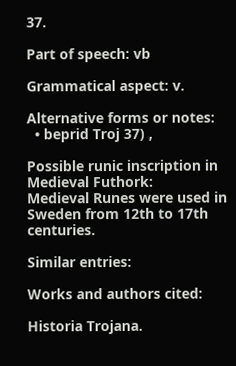37.

Part of speech: vb

Grammatical aspect: v.

Alternative forms or notes:
  • beprid Troj 37) ,

Possible runic inscription in Medieval Futhork:
Medieval Runes were used in Sweden from 12th to 17th centuries.

Similar entries:

Works and authors cited:

Historia Trojana.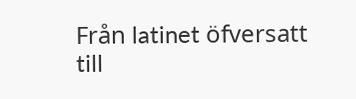Från latinet öfversatt till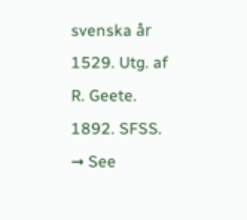svenska år 1529. Utg. af R. Geete. 1892. SFSS.
➞ See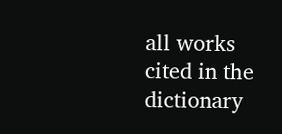all works cited in the dictionary